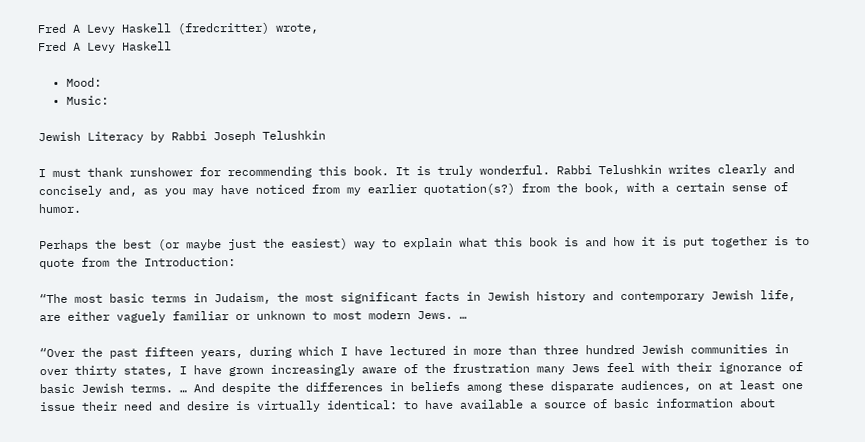Fred A Levy Haskell (fredcritter) wrote,
Fred A Levy Haskell

  • Mood:
  • Music:

Jewish Literacy by Rabbi Joseph Telushkin

I must thank runshower for recommending this book. It is truly wonderful. Rabbi Telushkin writes clearly and concisely and, as you may have noticed from my earlier quotation(s?) from the book, with a certain sense of humor.

Perhaps the best (or maybe just the easiest) way to explain what this book is and how it is put together is to quote from the Introduction:

“The most basic terms in Judaism, the most significant facts in Jewish history and contemporary Jewish life, are either vaguely familiar or unknown to most modern Jews. …

“Over the past fifteen years, during which I have lectured in more than three hundred Jewish communities in over thirty states, I have grown increasingly aware of the frustration many Jews feel with their ignorance of basic Jewish terms. … And despite the differences in beliefs among these disparate audiences, on at least one issue their need and desire is virtually identical: to have available a source of basic information about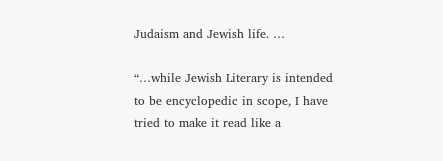Judaism and Jewish life. …

“…while Jewish Literary is intended to be encyclopedic in scope, I have tried to make it read like a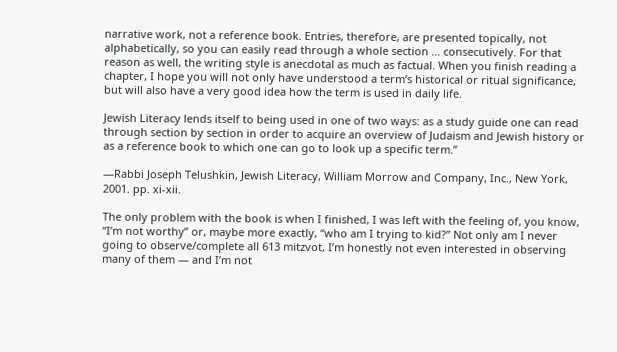narrative work, not a reference book. Entries, therefore, are presented topically, not alphabetically, so you can easily read through a whole section … consecutively. For that reason as well, the writing style is anecdotal as much as factual. When you finish reading a chapter, I hope you will not only have understood a term’s historical or ritual significance, but will also have a very good idea how the term is used in daily life.

Jewish Literacy lends itself to being used in one of two ways: as a study guide one can read through section by section in order to acquire an overview of Judaism and Jewish history or as a reference book to which one can go to look up a specific term.”

—Rabbi Joseph Telushkin, Jewish Literacy, William Morrow and Company, Inc., New York, 2001. pp. xi-xii.

The only problem with the book is when I finished, I was left with the feeling of, you know, “I’m not worthy” or, maybe more exactly, “who am I trying to kid?” Not only am I never going to observe/complete all 613 mitzvot, I’m honestly not even interested in observing many of them — and I’m not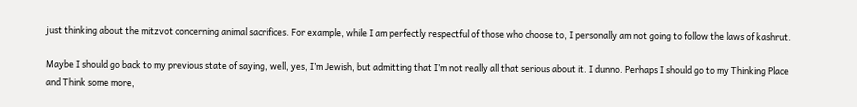just thinking about the mitzvot concerning animal sacrifices. For example, while I am perfectly respectful of those who choose to, I personally am not going to follow the laws of kashrut.

Maybe I should go back to my previous state of saying, well, yes, I’m Jewish, but admitting that I’m not really all that serious about it. I dunno. Perhaps I should go to my Thinking Place and Think some more,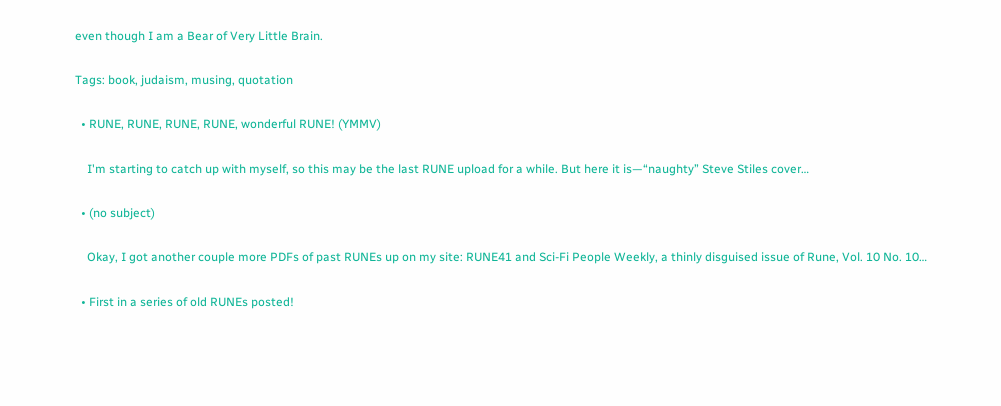even though I am a Bear of Very Little Brain.

Tags: book, judaism, musing, quotation

  • RUNE, RUNE, RUNE, RUNE, wonderful RUNE! (YMMV)

    I'm starting to catch up with myself, so this may be the last RUNE upload for a while. But here it is—“naughty” Steve Stiles cover…

  • (no subject)

    Okay, I got another couple more PDFs of past RUNEs up on my site: RUNE41 and Sci-Fi People Weekly, a thinly disguised issue of Rune, Vol. 10 No. 10…

  • First in a series of old RUNEs posted!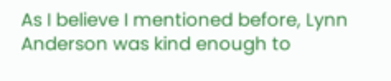As I believe I mentioned before, Lynn Anderson was kind enough to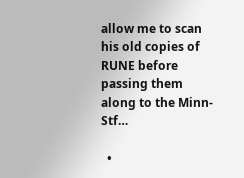allow me to scan his old copies of RUNE before passing them along to the Minn-Stf…

  •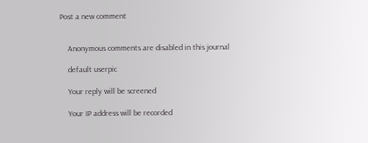Post a new comment


    Anonymous comments are disabled in this journal

    default userpic

    Your reply will be screened

    Your IP address will be recorded